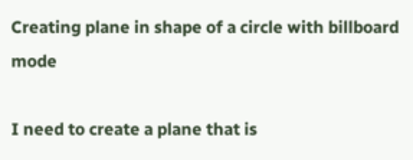Creating plane in shape of a circle with billboard mode

I need to create a plane that is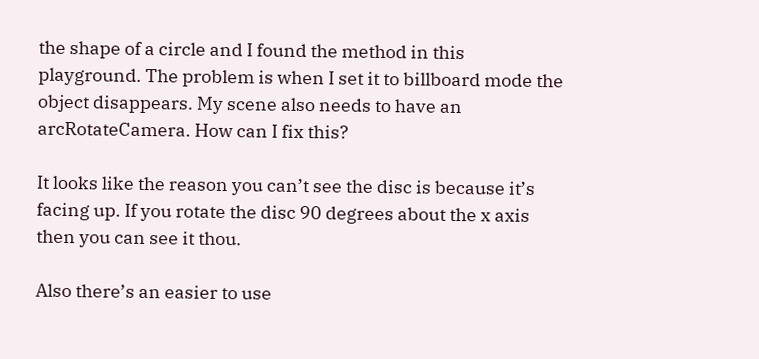the shape of a circle and I found the method in this playground. The problem is when I set it to billboard mode the object disappears. My scene also needs to have an arcRotateCamera. How can I fix this?

It looks like the reason you can’t see the disc is because it’s facing up. If you rotate the disc 90 degrees about the x axis then you can see it thou.

Also there’s an easier to use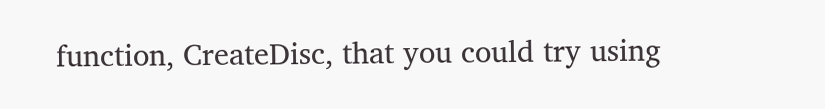function, CreateDisc, that you could try using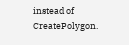instead of CreatePolygon.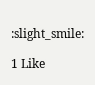:slight_smile:

1 Like